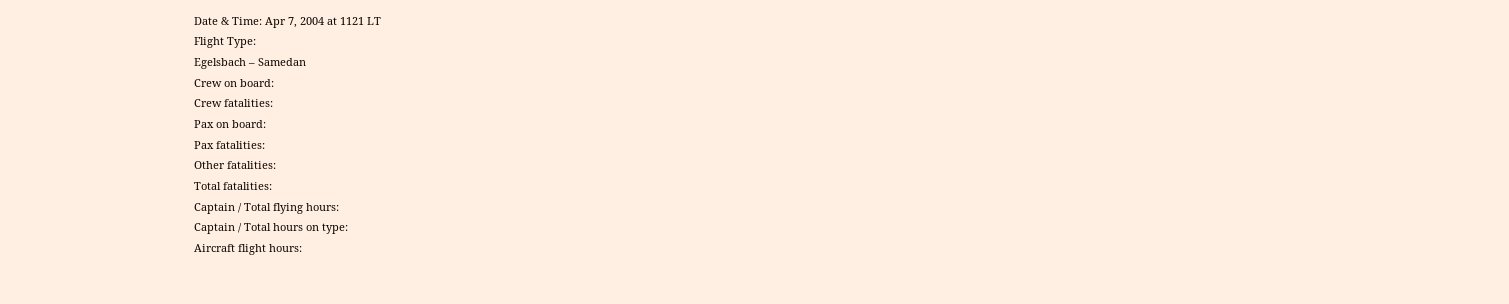Date & Time: Apr 7, 2004 at 1121 LT
Flight Type:
Egelsbach – Samedan
Crew on board:
Crew fatalities:
Pax on board:
Pax fatalities:
Other fatalities:
Total fatalities:
Captain / Total flying hours:
Captain / Total hours on type:
Aircraft flight hours: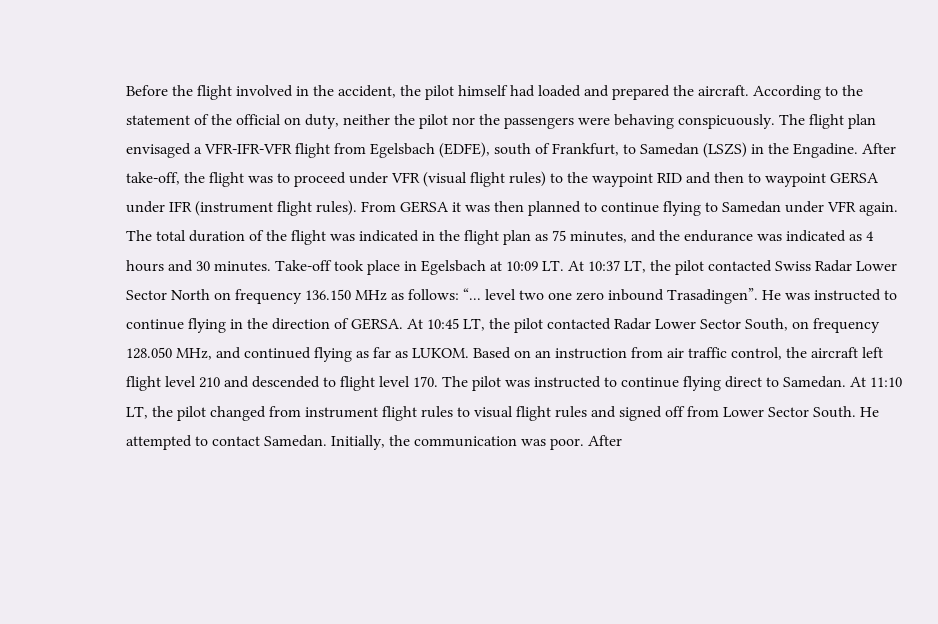Before the flight involved in the accident, the pilot himself had loaded and prepared the aircraft. According to the statement of the official on duty, neither the pilot nor the passengers were behaving conspicuously. The flight plan envisaged a VFR-IFR-VFR flight from Egelsbach (EDFE), south of Frankfurt, to Samedan (LSZS) in the Engadine. After take-off, the flight was to proceed under VFR (visual flight rules) to the waypoint RID and then to waypoint GERSA under IFR (instrument flight rules). From GERSA it was then planned to continue flying to Samedan under VFR again. The total duration of the flight was indicated in the flight plan as 75 minutes, and the endurance was indicated as 4 hours and 30 minutes. Take-off took place in Egelsbach at 10:09 LT. At 10:37 LT, the pilot contacted Swiss Radar Lower Sector North on frequency 136.150 MHz as follows: “... level two one zero inbound Trasadingen”. He was instructed to continue flying in the direction of GERSA. At 10:45 LT, the pilot contacted Radar Lower Sector South, on frequency 128.050 MHz, and continued flying as far as LUKOM. Based on an instruction from air traffic control, the aircraft left flight level 210 and descended to flight level 170. The pilot was instructed to continue flying direct to Samedan. At 11:10 LT, the pilot changed from instrument flight rules to visual flight rules and signed off from Lower Sector South. He attempted to contact Samedan. Initially, the communication was poor. After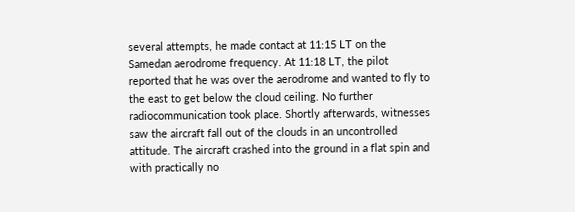several attempts, he made contact at 11:15 LT on the Samedan aerodrome frequency. At 11:18 LT, the pilot reported that he was over the aerodrome and wanted to fly to the east to get below the cloud ceiling. No further radiocommunication took place. Shortly afterwards, witnesses saw the aircraft fall out of the clouds in an uncontrolled attitude. The aircraft crashed into the ground in a flat spin and with practically no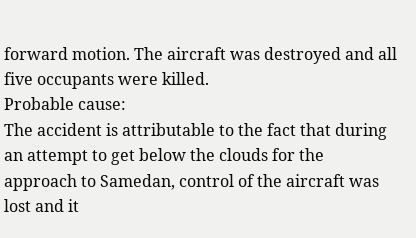forward motion. The aircraft was destroyed and all five occupants were killed.
Probable cause:
The accident is attributable to the fact that during an attempt to get below the clouds for the approach to Samedan, control of the aircraft was lost and it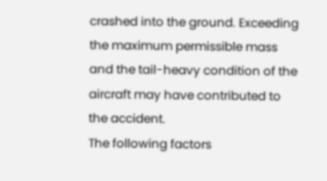crashed into the ground. Exceeding the maximum permissible mass and the tail-heavy condition of the aircraft may have contributed to the accident.
The following factors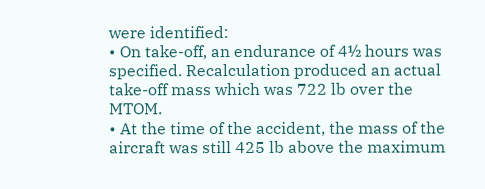were identified:
• On take-off, an endurance of 4½ hours was specified. Recalculation produced an actual take-off mass which was 722 lb over the MTOM.
• At the time of the accident, the mass of the aircraft was still 425 lb above the maximum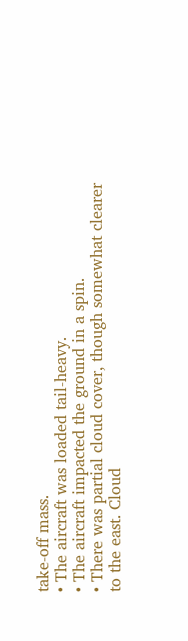take-off mass.
• The aircraft was loaded tail-heavy.
• The aircraft impacted the ground in a spin.
• There was partial cloud cover, though somewhat clearer to the east. Cloud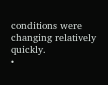conditions were changing relatively quickly.
•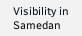Visibility in Samedan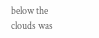below the clouds was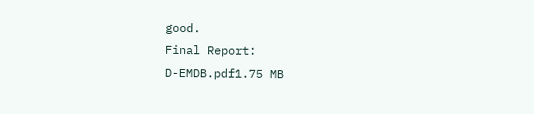good.
Final Report:
D-EMDB.pdf1.75 MB